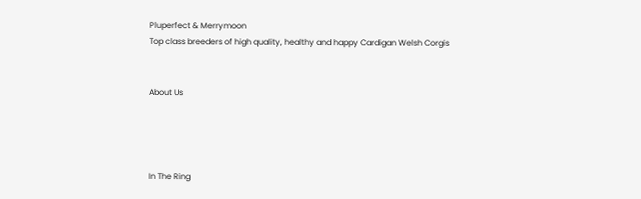Pluperfect & Merrymoon
Top class breeders of high quality, healthy and happy Cardigan Welsh Corgis


About Us




In The Ring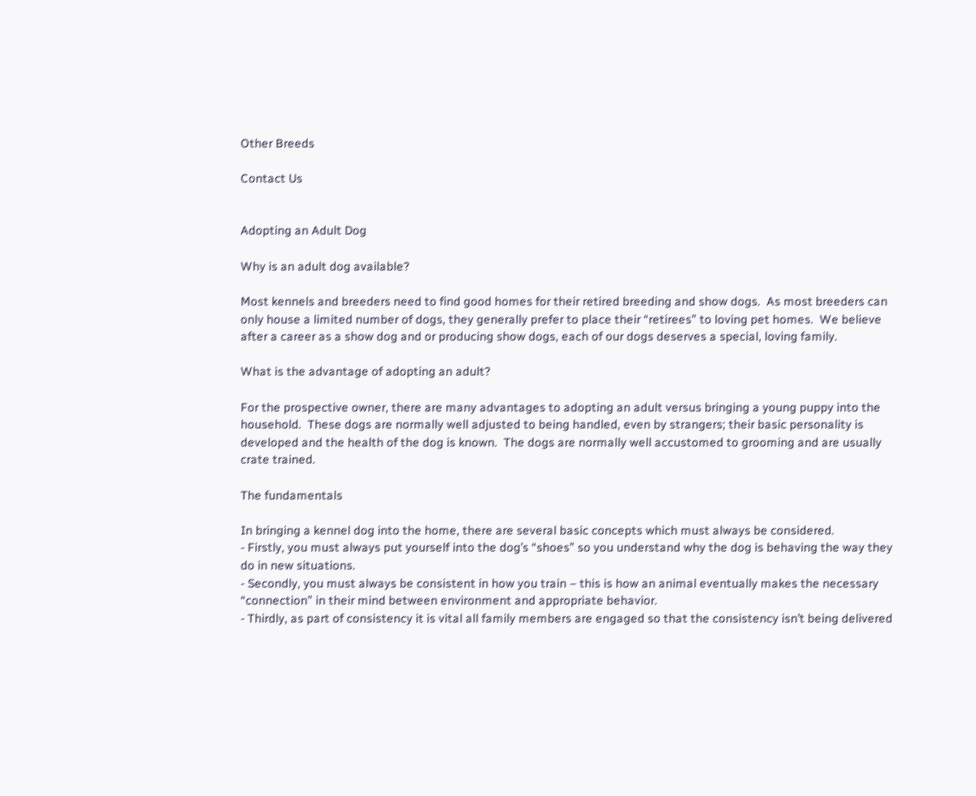Other Breeds

Contact Us


Adopting an Adult Dog

Why is an adult dog available?

Most kennels and breeders need to find good homes for their retired breeding and show dogs.  As most breeders can only house a limited number of dogs, they generally prefer to place their “retirees” to loving pet homes.  We believe after a career as a show dog and or producing show dogs, each of our dogs deserves a special, loving family.

What is the advantage of adopting an adult?

For the prospective owner, there are many advantages to adopting an adult versus bringing a young puppy into the household.  These dogs are normally well adjusted to being handled, even by strangers; their basic personality is developed and the health of the dog is known.  The dogs are normally well accustomed to grooming and are usually crate trained.

The fundamentals

In bringing a kennel dog into the home, there are several basic concepts which must always be considered.
- Firstly, you must always put yourself into the dog’s “shoes” so you understand why the dog is behaving the way they do in new situations.
- Secondly, you must always be consistent in how you train – this is how an animal eventually makes the necessary “connection” in their mind between environment and appropriate behavior.
- Thirdly, as part of consistency it is vital all family members are engaged so that the consistency isn’t being delivered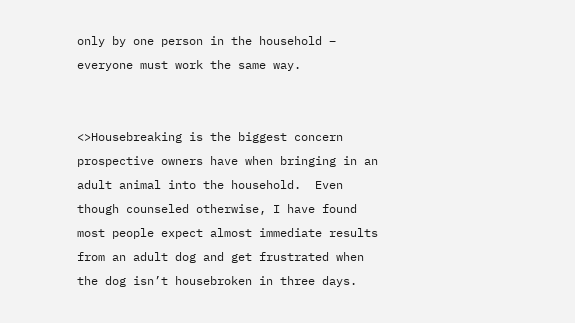only by one person in the household – everyone must work the same way.


<>Housebreaking is the biggest concern prospective owners have when bringing in an adult animal into the household.  Even though counseled otherwise, I have found most people expect almost immediate results from an adult dog and get frustrated when the dog isn’t housebroken in three days.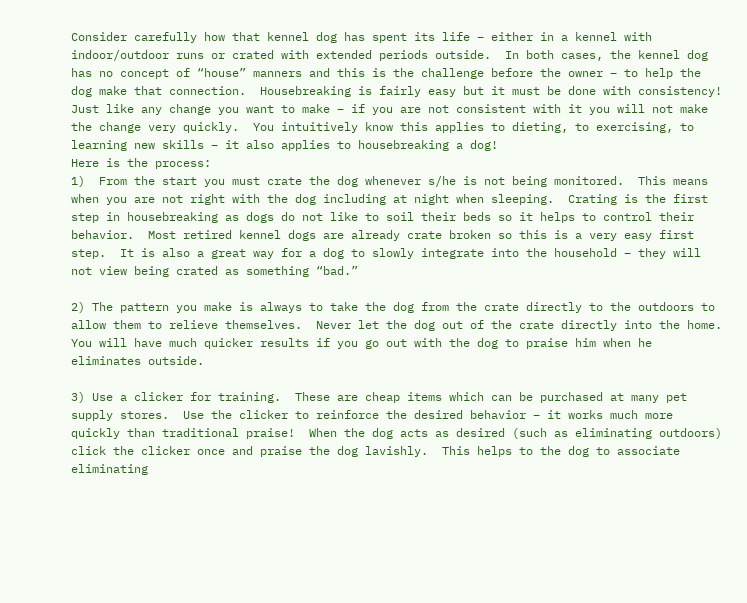Consider carefully how that kennel dog has spent its life – either in a kennel with indoor/outdoor runs or crated with extended periods outside.  In both cases, the kennel dog has no concept of “house” manners and this is the challenge before the owner – to help the dog make that connection.  Housebreaking is fairly easy but it must be done with consistency!  Just like any change you want to make – if you are not consistent with it you will not make the change very quickly.  You intuitively know this applies to dieting, to exercising, to learning new skills – it also applies to housebreaking a dog!
Here is the process:
1)  From the start you must crate the dog whenever s/he is not being monitored.  This means when you are not right with the dog including at night when sleeping.  Crating is the first step in housebreaking as dogs do not like to soil their beds so it helps to control their behavior.  Most retired kennel dogs are already crate broken so this is a very easy first step.  It is also a great way for a dog to slowly integrate into the household – they will not view being crated as something “bad.”

2) The pattern you make is always to take the dog from the crate directly to the outdoors to allow them to relieve themselves.  Never let the dog out of the crate directly into the home.  You will have much quicker results if you go out with the dog to praise him when he eliminates outside.

3) Use a clicker for training.  These are cheap items which can be purchased at many pet supply stores.  Use the clicker to reinforce the desired behavior – it works much more quickly than traditional praise!  When the dog acts as desired (such as eliminating outdoors) click the clicker once and praise the dog lavishly.  This helps to the dog to associate eliminating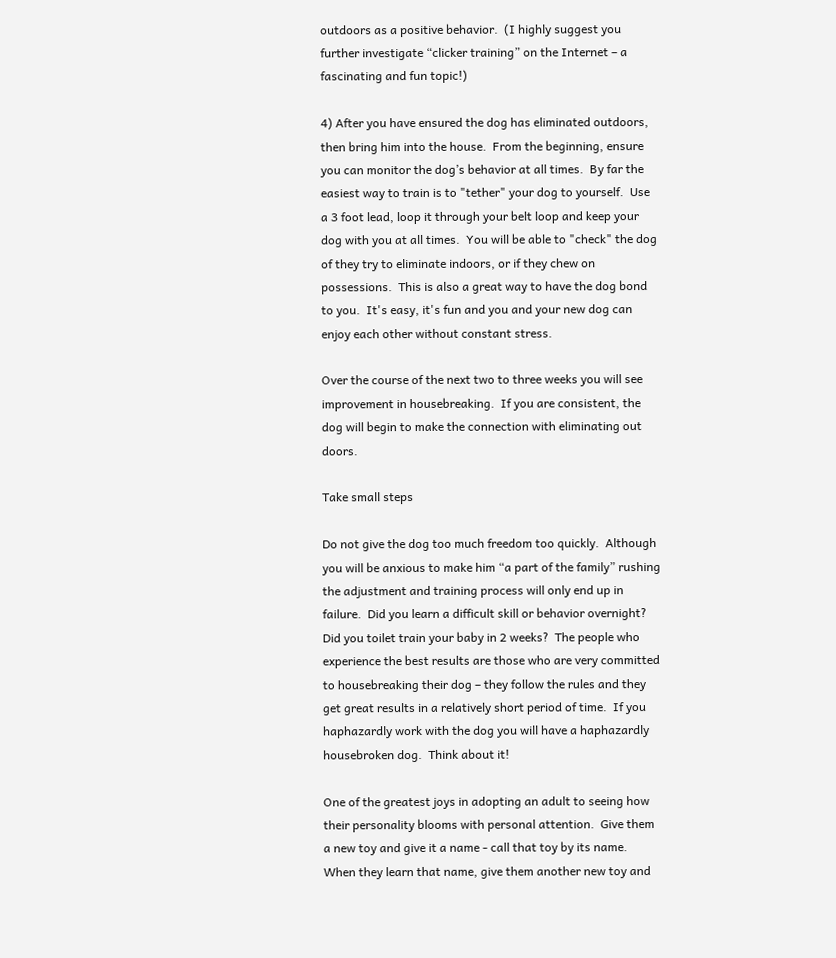outdoors as a positive behavior.  (I highly suggest you further investigate “clicker training” on the Internet – a fascinating and fun topic!)

4) After you have ensured the dog has eliminated outdoors, then bring him into the house.  From the beginning, ensure you can monitor the dog’s behavior at all times.  By far the easiest way to train is to "tether" your dog to yourself.  Use a 3 foot lead, loop it through your belt loop and keep your dog with you at all times.  You will be able to "check" the dog of they try to eliminate indoors, or if they chew on possessions.  This is also a great way to have the dog bond to you.  It's easy, it's fun and you and your new dog can enjoy each other without constant stress.

Over the course of the next two to three weeks you will see improvement in housebreaking.  If you are consistent, the dog will begin to make the connection with eliminating out doors.

Take small steps

Do not give the dog too much freedom too quickly.  Although you will be anxious to make him “a part of the family” rushing the adjustment and training process will only end up in failure.  Did you learn a difficult skill or behavior overnight?  Did you toilet train your baby in 2 weeks?  The people who experience the best results are those who are very committed to housebreaking their dog – they follow the rules and they get great results in a relatively short period of time.  If you haphazardly work with the dog you will have a haphazardly housebroken dog.  Think about it!

One of the greatest joys in adopting an adult to seeing how their personality blooms with personal attention.  Give them a new toy and give it a name - call that toy by its name.  When they learn that name, give them another new toy and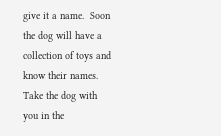give it a name.  Soon the dog will have a collection of toys and know their names.  Take the dog with you in the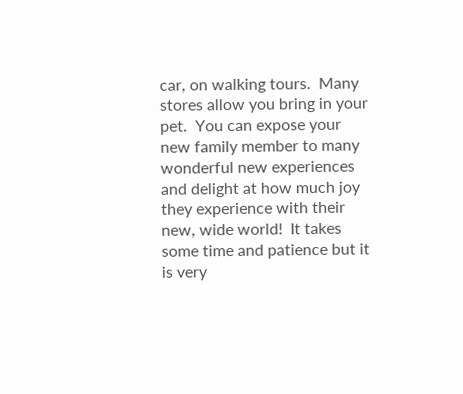car, on walking tours.  Many stores allow you bring in your pet.  You can expose your new family member to many wonderful new experiences and delight at how much joy they experience with their new, wide world!  It takes some time and patience but it is very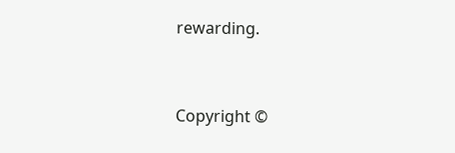rewarding.



Copyright ©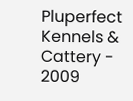Pluperfect Kennels & Cattery - 2009